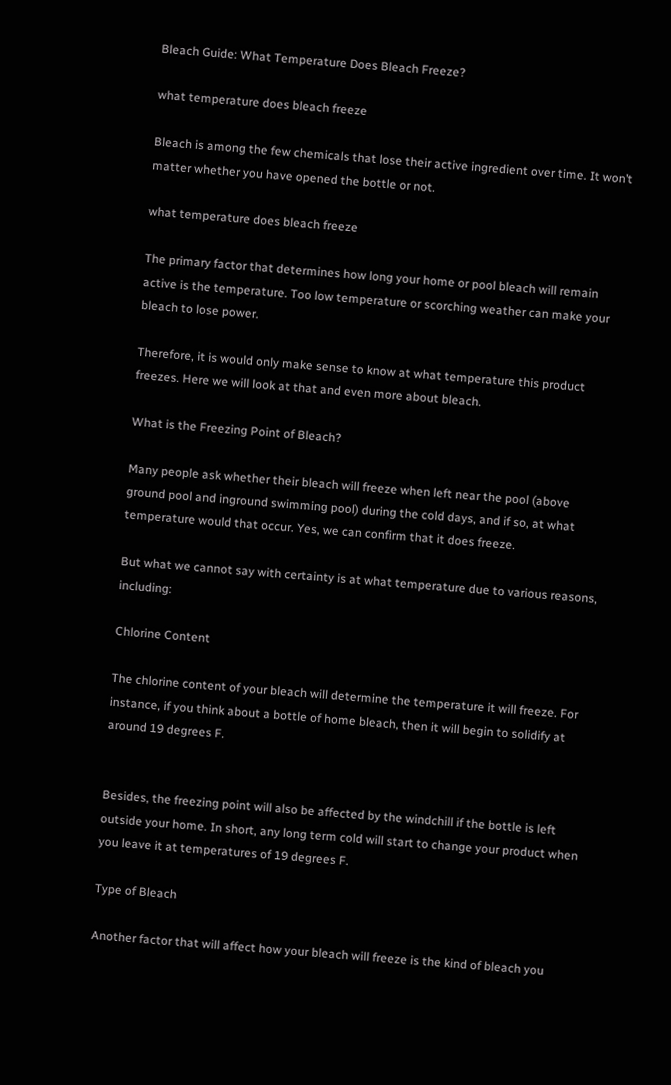Bleach Guide: What Temperature Does Bleach Freeze?

what temperature does bleach freeze

Bleach is among the few chemicals that lose their active ingredient over time. It won’t matter whether you have opened the bottle or not.

what temperature does bleach freeze

The primary factor that determines how long your home or pool bleach will remain active is the temperature. Too low temperature or scorching weather can make your bleach to lose power.

Therefore, it is would only make sense to know at what temperature this product freezes. Here we will look at that and even more about bleach.

What is the Freezing Point of Bleach?

Many people ask whether their bleach will freeze when left near the pool (above ground pool and inground swimming pool) during the cold days, and if so, at what temperature would that occur. Yes, we can confirm that it does freeze.

But what we cannot say with certainty is at what temperature due to various reasons, including:

Chlorine Content

The chlorine content of your bleach will determine the temperature it will freeze. For instance, if you think about a bottle of home bleach, then it will begin to solidify at around 19 degrees F.


Besides, the freezing point will also be affected by the windchill if the bottle is left outside your home. In short, any long term cold will start to change your product when you leave it at temperatures of 19 degrees F.

Type of Bleach

Another factor that will affect how your bleach will freeze is the kind of bleach you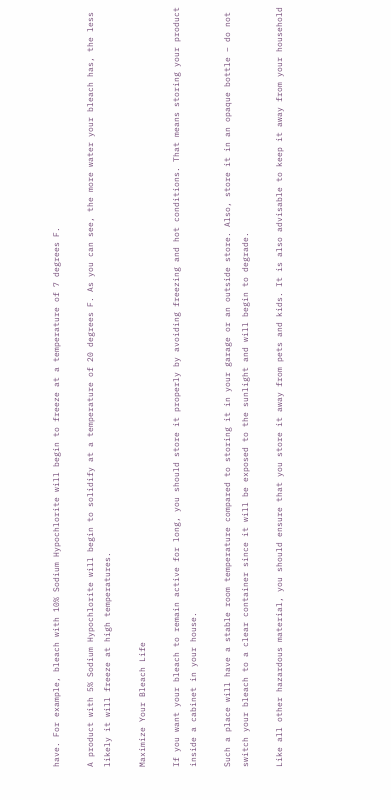have. For example, bleach with 10% Sodium Hypochlorite will begin to freeze at a temperature of 7 degrees F.

A product with 5% Sodium Hypochlorite will begin to solidify at a temperature of 20 degrees F. As you can see, the more water your bleach has, the less likely it will freeze at high temperatures.

Maximize Your Bleach Life

If you want your bleach to remain active for long, you should store it properly by avoiding freezing and hot conditions. That means storing your product inside a cabinet in your house.

Such a place will have a stable room temperature compared to storing it in your garage or an outside store. Also, store it in an opaque bottle – do not switch your bleach to a clear container since it will be exposed to the sunlight and will begin to degrade.

Like all other hazardous material, you should ensure that you store it away from pets and kids. It is also advisable to keep it away from your household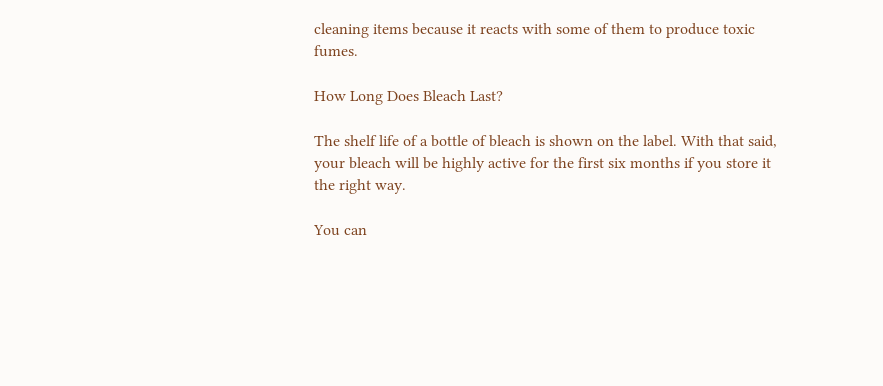cleaning items because it reacts with some of them to produce toxic fumes.

How Long Does Bleach Last?

The shelf life of a bottle of bleach is shown on the label. With that said, your bleach will be highly active for the first six months if you store it the right way.

You can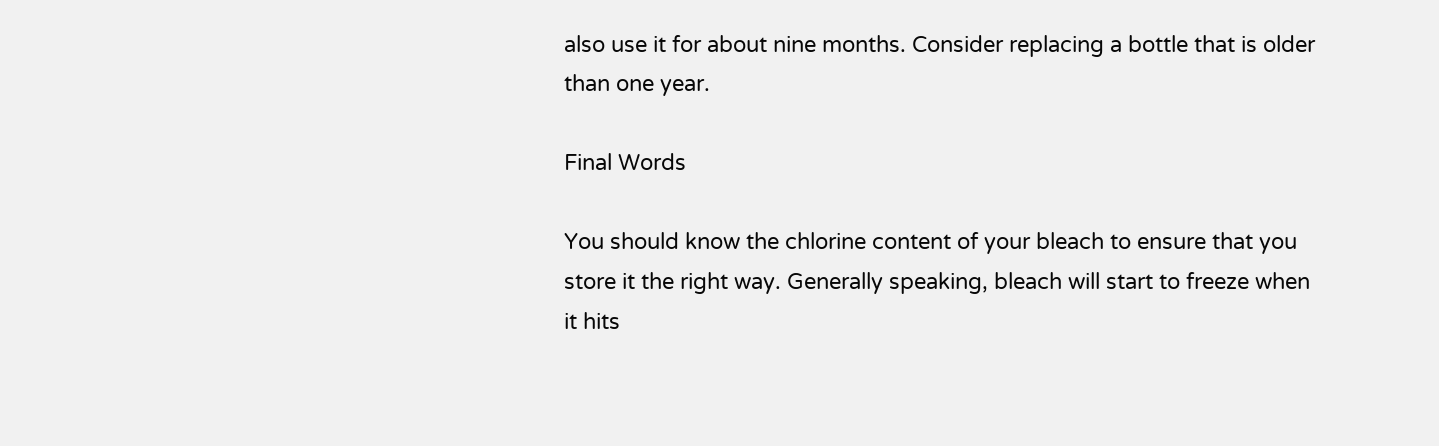also use it for about nine months. Consider replacing a bottle that is older than one year.

Final Words

You should know the chlorine content of your bleach to ensure that you store it the right way. Generally speaking, bleach will start to freeze when it hits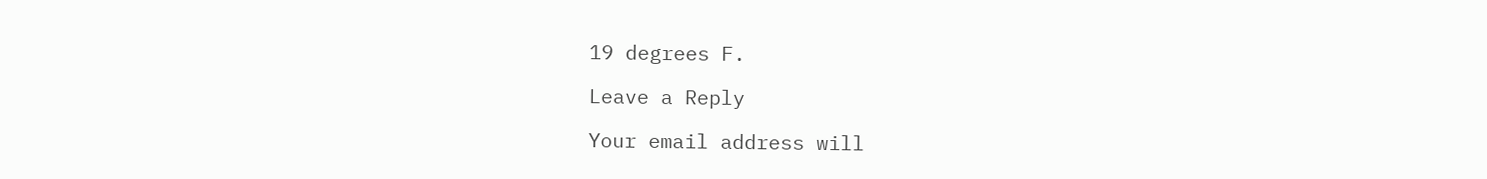19 degrees F.

Leave a Reply

Your email address will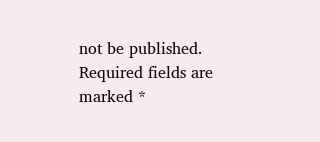not be published. Required fields are marked *